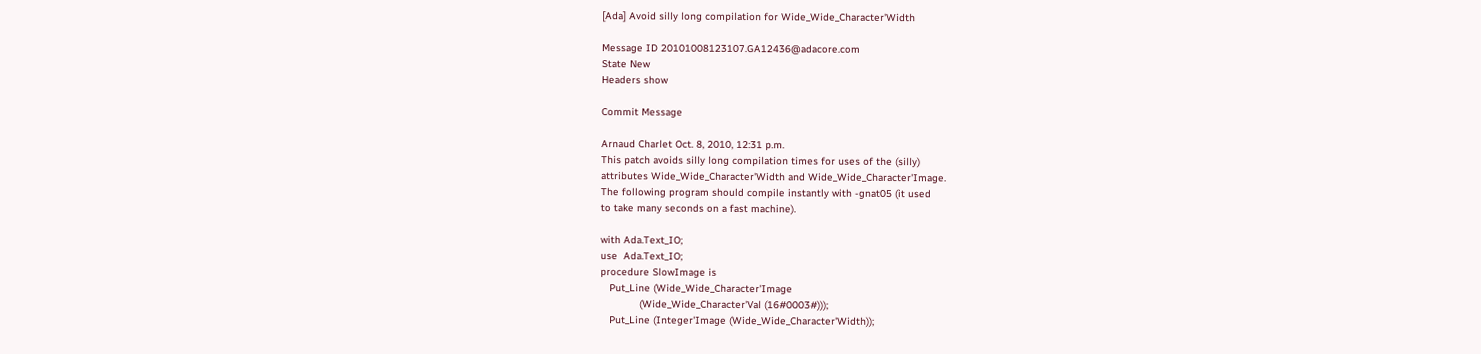[Ada] Avoid silly long compilation for Wide_Wide_Character'Width

Message ID 20101008123107.GA12436@adacore.com
State New
Headers show

Commit Message

Arnaud Charlet Oct. 8, 2010, 12:31 p.m.
This patch avoids silly long compilation times for uses of the (silly)
attributes Wide_Wide_Character'Width and Wide_Wide_Character'Image.
The following program should compile instantly with -gnat05 (it used
to take many seconds on a fast machine).

with Ada.Text_IO;
use  Ada.Text_IO;
procedure SlowImage is
   Put_Line (Wide_Wide_Character'Image
             (Wide_Wide_Character'Val (16#0003#)));
   Put_Line (Integer'Image (Wide_Wide_Character'Width));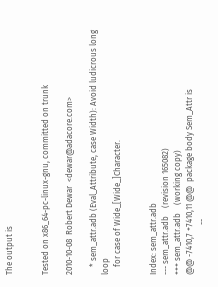The output is


Tested on x86_64-pc-linux-gnu, committed on trunk

2010-10-08  Robert Dewar  <dewar@adacore.com>

    * sem_attr.adb (Eval_Attribute, case Width): Avoid ludicrous long loop
    for case of Wide_[Wide_]Character.


Index: sem_attr.adb
--- sem_attr.adb    (revision 165082)
+++ sem_attr.adb    (working copy)
@@ -7410,7 +7410,11 @@  package body Sem_Attr is
                         --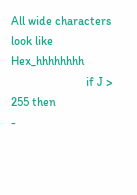All wide characters look like Hex_hhhhhhhh
                         if J > 255 then
-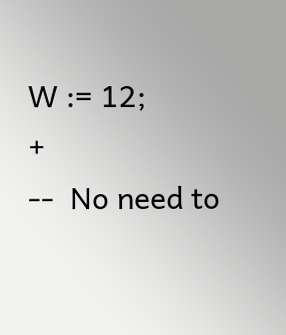W := 12;
+                           --  No need to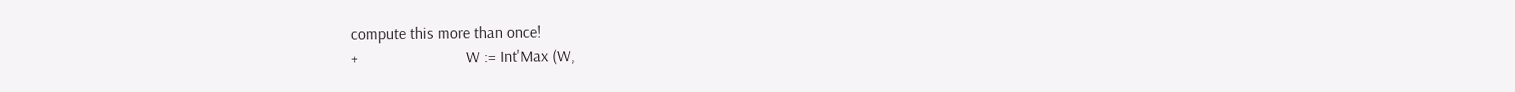compute this more than once!
+                           W := Int'Max (W,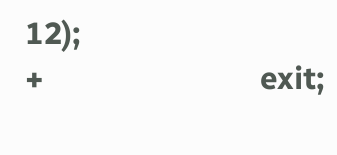12);
+                           exit;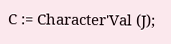C := Character'Val (J);